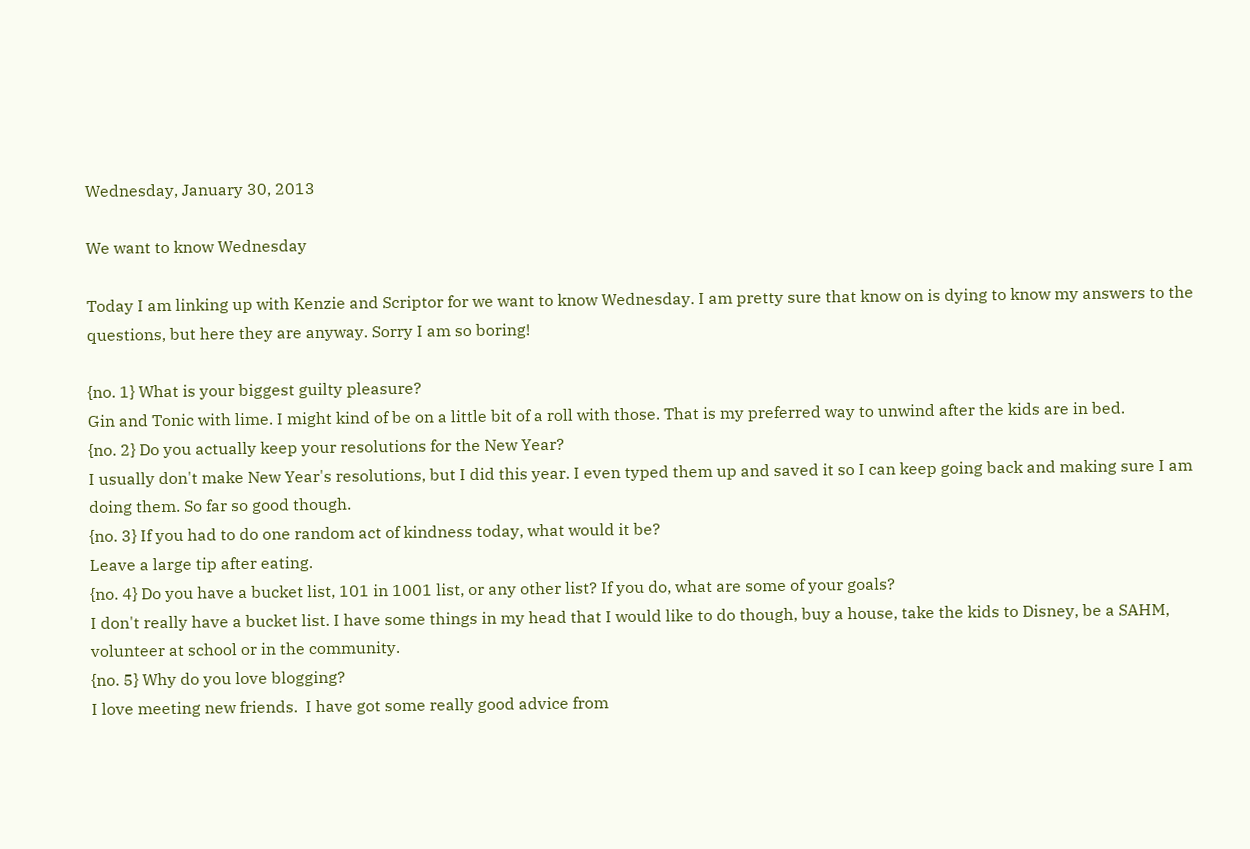Wednesday, January 30, 2013

We want to know Wednesday

Today I am linking up with Kenzie and Scriptor for we want to know Wednesday. I am pretty sure that know on is dying to know my answers to the questions, but here they are anyway. Sorry I am so boring!

{no. 1} What is your biggest guilty pleasure?
Gin and Tonic with lime. I might kind of be on a little bit of a roll with those. That is my preferred way to unwind after the kids are in bed.
{no. 2} Do you actually keep your resolutions for the New Year?
I usually don't make New Year's resolutions, but I did this year. I even typed them up and saved it so I can keep going back and making sure I am doing them. So far so good though.
{no. 3} If you had to do one random act of kindness today, what would it be?
Leave a large tip after eating.
{no. 4} Do you have a bucket list, 101 in 1001 list, or any other list? If you do, what are some of your goals?
I don't really have a bucket list. I have some things in my head that I would like to do though, buy a house, take the kids to Disney, be a SAHM, volunteer at school or in the community.
{no. 5} Why do you love blogging?
I love meeting new friends.  I have got some really good advice from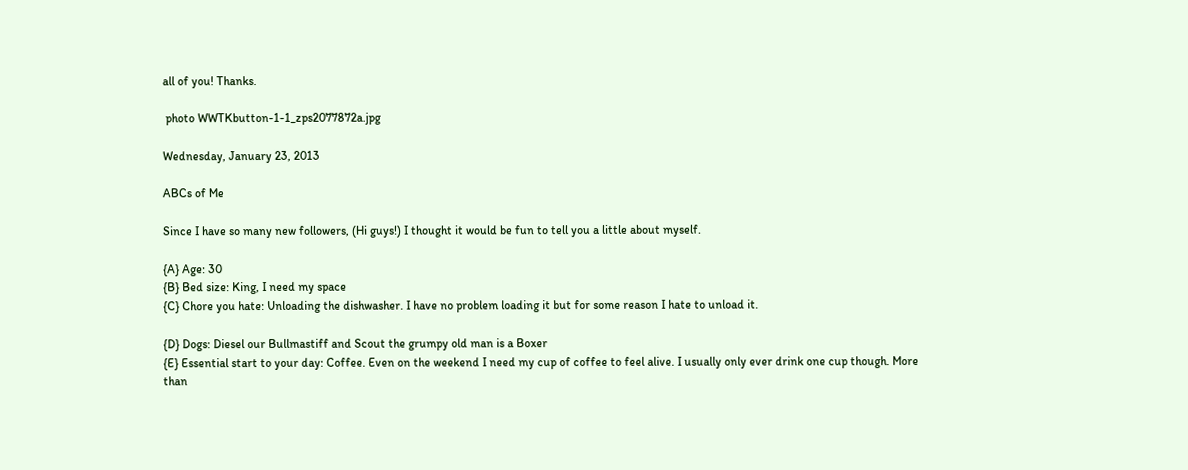all of you! Thanks.

 photo WWTKbutton-1-1_zps2077872a.jpg

Wednesday, January 23, 2013

ABCs of Me

Since I have so many new followers, (Hi guys!) I thought it would be fun to tell you a little about myself.

{A} Age: 30
{B} Bed size: King, I need my space
{C} Chore you hate: Unloading the dishwasher. I have no problem loading it but for some reason I hate to unload it.

{D} Dogs: Diesel our Bullmastiff and Scout the grumpy old man is a Boxer
{E} Essential start to your day: Coffee. Even on the weekend I need my cup of coffee to feel alive. I usually only ever drink one cup though. More than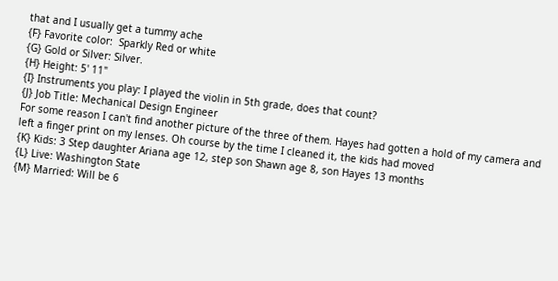that and I usually get a tummy ache
{F} Favorite color:  Sparkly Red or white
{G} Gold or Silver: Silver.
{H} Height: 5' 11"
{I} Instruments you play: I played the violin in 5th grade, does that count?
{J} Job Title: Mechanical Design Engineer
For some reason I can't find another picture of the three of them. Hayes had gotten a hold of my camera and left a finger print on my lenses. Oh course by the time I cleaned it, the kids had moved
{K} Kids: 3 Step daughter Ariana age 12, step son Shawn age 8, son Hayes 13 months
{L} Live: Washington State
{M} Married: Will be 6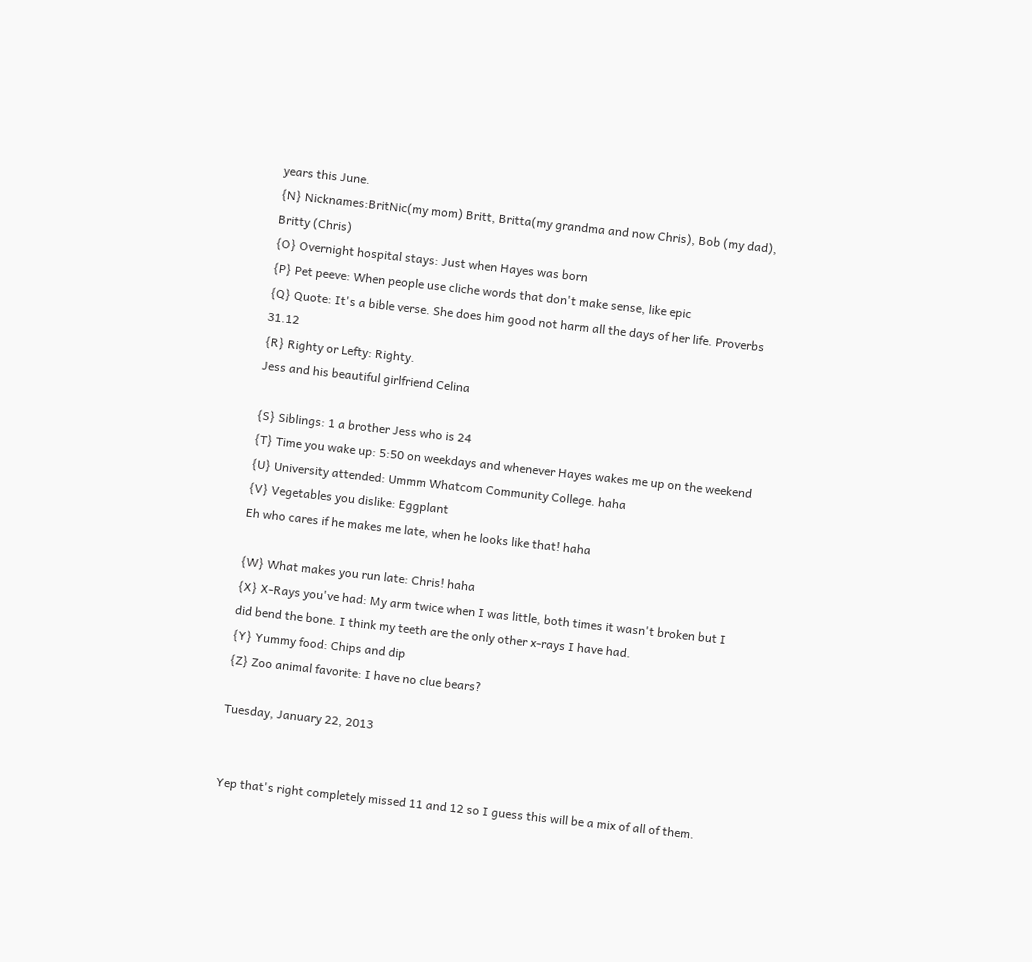years this June.
{N} Nicknames:BritNic(my mom) Britt, Britta(my grandma and now Chris), Bob (my dad), Britty (Chris)
{O} Overnight hospital stays: Just when Hayes was born
{P} Pet peeve: When people use cliche words that don't make sense, like epic
{Q} Quote: It's a bible verse. She does him good not harm all the days of her life. Proverbs 31.12
{R} Righty or Lefty: Righty.
Jess and his beautiful girlfriend Celina

{S} Siblings: 1 a brother Jess who is 24
{T} Time you wake up: 5:50 on weekdays and whenever Hayes wakes me up on the weekend
{U} University attended: Ummm Whatcom Community College. haha
{V} Vegetables you dislike: Eggplant
Eh who cares if he makes me late, when he looks like that! haha

{W} What makes you run late: Chris! haha
{X} X-Rays you've had: My arm twice when I was little, both times it wasn't broken but I did bend the bone. I think my teeth are the only other x-rays I have had.
{Y} Yummy food: Chips and dip
{Z} Zoo animal favorite: I have no clue bears?

Tuesday, January 22, 2013


Yep that's right completely missed 11 and 12 so I guess this will be a mix of all of them.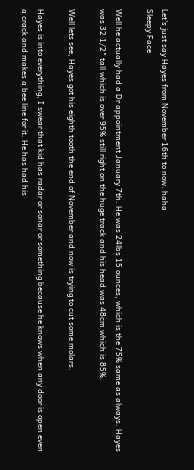Let's just say Hayes from November 16th to now. haha
Sleepy Face

Well he actually had a Dr appointment January 7th. He was 24lbs 15 ounces, which is the 75% same as always. Hayes was 32 1/2" tall which is over 95% still right on the huge track and his head was 48cm which is 85%.

Well lets see, Hayes got his eighth tooth the end of November and now is trying to cut some molars.

Hayes is into everything, I swear that kid has radar or sonar or something because he knows when any door is open even a crack and makes a bee line for it. He has had his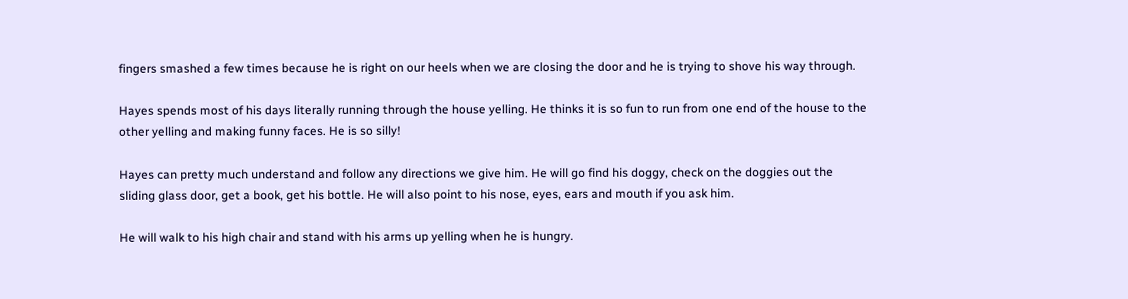fingers smashed a few times because he is right on our heels when we are closing the door and he is trying to shove his way through.

Hayes spends most of his days literally running through the house yelling. He thinks it is so fun to run from one end of the house to the other yelling and making funny faces. He is so silly!

Hayes can pretty much understand and follow any directions we give him. He will go find his doggy, check on the doggies out the sliding glass door, get a book, get his bottle. He will also point to his nose, eyes, ears and mouth if you ask him.

He will walk to his high chair and stand with his arms up yelling when he is hungry.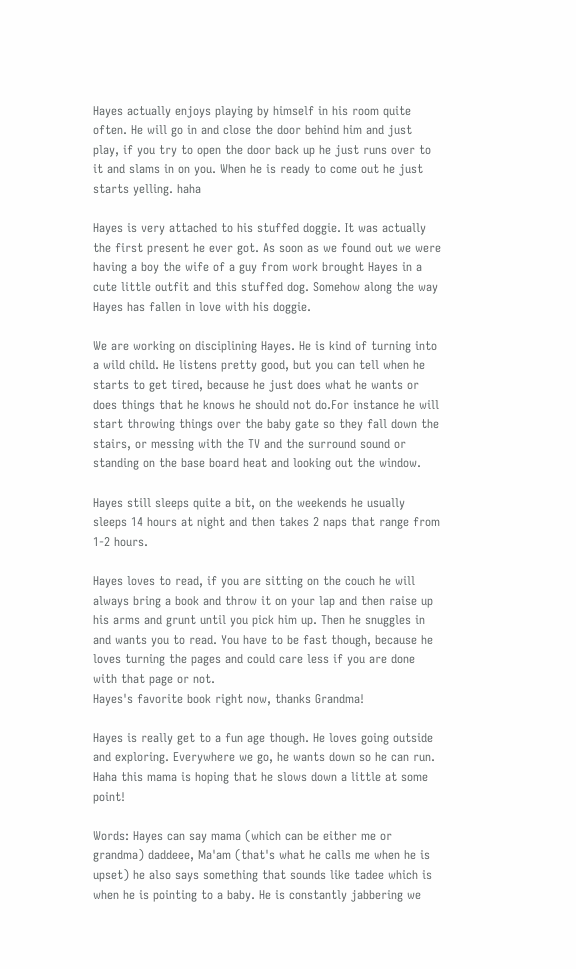Hayes actually enjoys playing by himself in his room quite often. He will go in and close the door behind him and just play, if you try to open the door back up he just runs over to it and slams in on you. When he is ready to come out he just starts yelling. haha

Hayes is very attached to his stuffed doggie. It was actually the first present he ever got. As soon as we found out we were having a boy the wife of a guy from work brought Hayes in a cute little outfit and this stuffed dog. Somehow along the way Hayes has fallen in love with his doggie.

We are working on disciplining Hayes. He is kind of turning into a wild child. He listens pretty good, but you can tell when he starts to get tired, because he just does what he wants or does things that he knows he should not do.For instance he will start throwing things over the baby gate so they fall down the stairs, or messing with the TV and the surround sound or standing on the base board heat and looking out the window.

Hayes still sleeps quite a bit, on the weekends he usually sleeps 14 hours at night and then takes 2 naps that range from 1-2 hours.

Hayes loves to read, if you are sitting on the couch he will always bring a book and throw it on your lap and then raise up his arms and grunt until you pick him up. Then he snuggles in and wants you to read. You have to be fast though, because he loves turning the pages and could care less if you are done with that page or not.
Hayes's favorite book right now, thanks Grandma!

Hayes is really get to a fun age though. He loves going outside and exploring. Everywhere we go, he wants down so he can run. Haha this mama is hoping that he slows down a little at some point!

Words: Hayes can say mama (which can be either me or grandma) daddeee, Ma'am (that's what he calls me when he is upset) he also says something that sounds like tadee which is when he is pointing to a baby. He is constantly jabbering we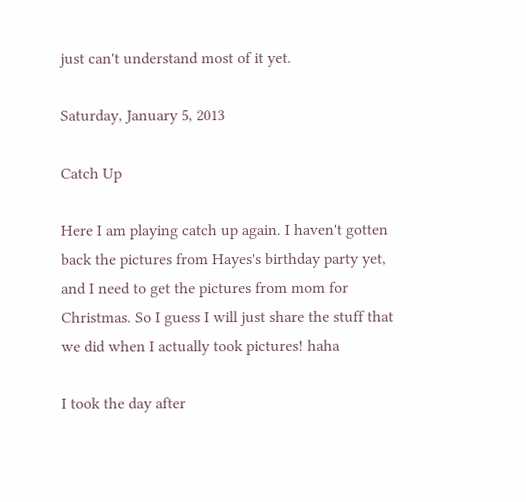just can't understand most of it yet.

Saturday, January 5, 2013

Catch Up

Here I am playing catch up again. I haven't gotten back the pictures from Hayes's birthday party yet, and I need to get the pictures from mom for Christmas. So I guess I will just share the stuff that we did when I actually took pictures! haha

I took the day after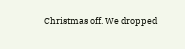Christmas off. We dropped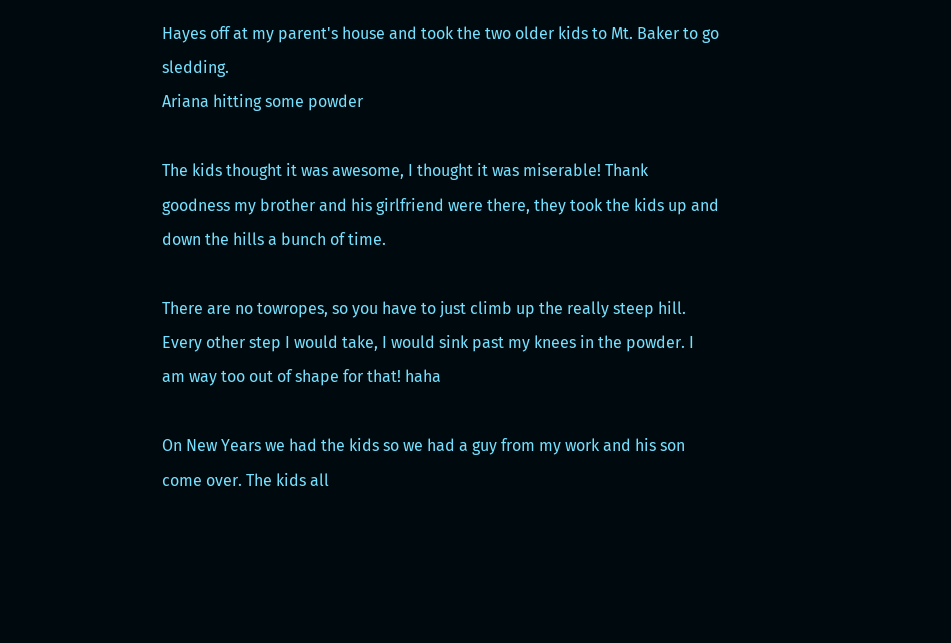Hayes off at my parent's house and took the two older kids to Mt. Baker to go sledding.
Ariana hitting some powder

The kids thought it was awesome, I thought it was miserable! Thank goodness my brother and his girlfriend were there, they took the kids up and down the hills a bunch of time.

There are no towropes, so you have to just climb up the really steep hill. Every other step I would take, I would sink past my knees in the powder. I am way too out of shape for that! haha

On New Years we had the kids so we had a guy from my work and his son come over. The kids all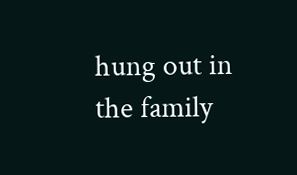hung out in the family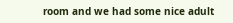room and we had some nice adult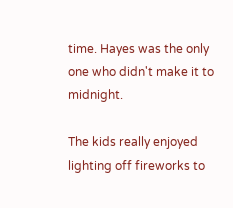time. Hayes was the only one who didn't make it to midnight.

The kids really enjoyed lighting off fireworks to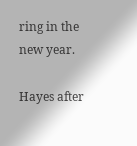ring in the new year.

Hayes after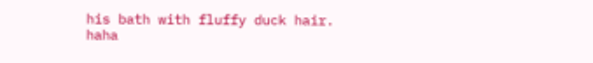his bath with fluffy duck hair. haha